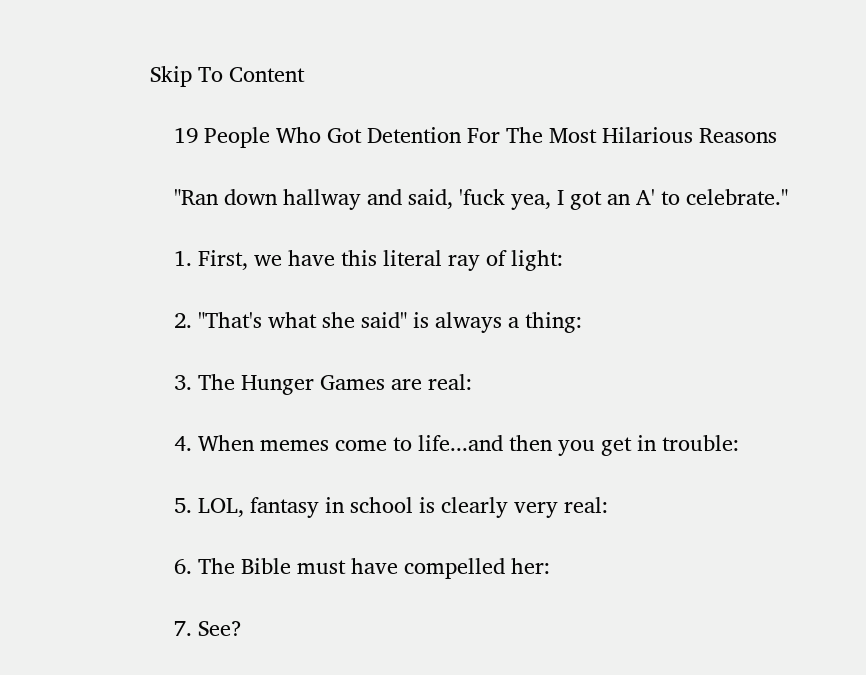Skip To Content

    19 People Who Got Detention For The Most Hilarious Reasons

    "Ran down hallway and said, 'fuck yea, I got an A' to celebrate."

    1. First, we have this literal ray of light:

    2. "That's what she said" is always a thing:

    3. The Hunger Games are real:

    4. When memes come to life...and then you get in trouble:

    5. LOL, fantasy in school is clearly very real:

    6. The Bible must have compelled her:

    7. See?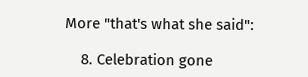More "that's what she said":

    8. Celebration gone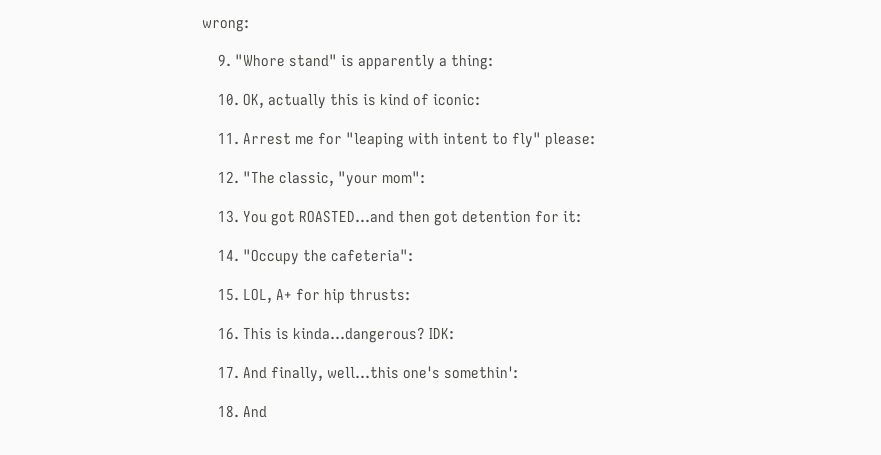wrong:

    9. "Whore stand" is apparently a thing:

    10. OK, actually this is kind of iconic:

    11. Arrest me for "leaping with intent to fly" please:

    12. "The classic, "your mom":

    13. You got ROASTED...and then got detention for it:

    14. "Occupy the cafeteria":

    15. LOL, A+ for hip thrusts:

    16. This is kinda...dangerous? IDK:

    17. And finally, well...this one's somethin':

    18. And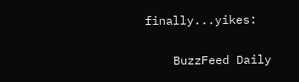finally...yikes:

    BuzzFeed Daily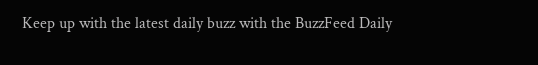Keep up with the latest daily buzz with the BuzzFeed Daily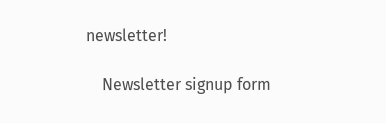newsletter!

    Newsletter signup form